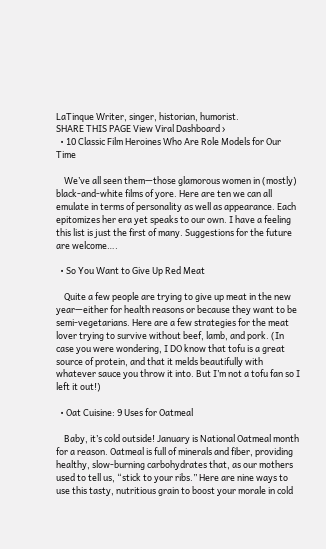LaTinque Writer, singer, historian, humorist.
SHARE THIS PAGE View Viral Dashboard ›
  • 10 Classic Film Heroines Who Are Role Models for Our Time

    We’ve all seen them—those glamorous women in (mostly) black-and-white films of yore. Here are ten we can all emulate in terms of personality as well as appearance. Each epitomizes her era yet speaks to our own. I have a feeling this list is just the first of many. Suggestions for the future are welcome….

  • So You Want to Give Up Red Meat

    Quite a few people are trying to give up meat in the new year—either for health reasons or because they want to be semi-vegetarians. Here are a few strategies for the meat lover trying to survive without beef, lamb, and pork. (In case you were wondering, I DO know that tofu is a great source of protein, and that it melds beautifully with whatever sauce you throw it into. But I’m not a tofu fan so I left it out!)

  • Oat Cuisine: 9 Uses for Oatmeal

    Baby, it’s cold outside! January is National Oatmeal month for a reason. Oatmeal is full of minerals and fiber, providing healthy, slow-burning carbohydrates that, as our mothers used to tell us, “stick to your ribs.” Here are nine ways to use this tasty, nutritious grain to boost your morale in cold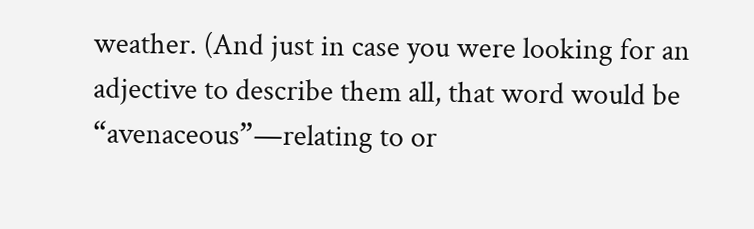weather. (And just in case you were looking for an adjective to describe them all, that word would be “avenaceous”—relating to or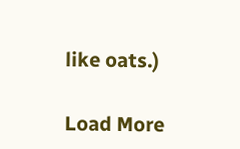like oats.)

Load More